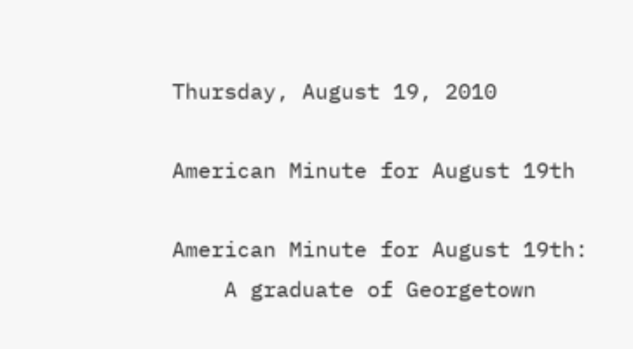Thursday, August 19, 2010

American Minute for August 19th

American Minute for August 19th:
    A graduate of Georgetown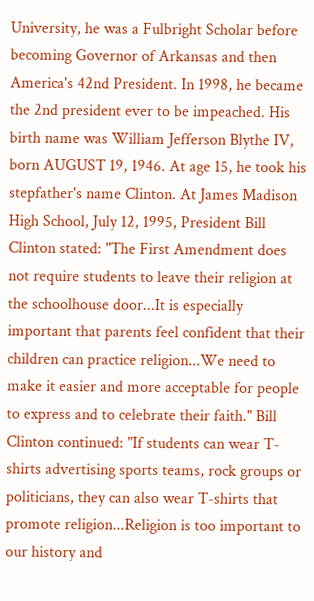University, he was a Fulbright Scholar before becoming Governor of Arkansas and then America's 42nd President. In 1998, he became the 2nd president ever to be impeached. His birth name was William Jefferson Blythe IV, born AUGUST 19, 1946. At age 15, he took his stepfather's name Clinton. At James Madison High School, July 12, 1995, President Bill Clinton stated: "The First Amendment does not require students to leave their religion at the schoolhouse door...It is especially important that parents feel confident that their children can practice religion...We need to make it easier and more acceptable for people to express and to celebrate their faith." Bill Clinton continued: "If students can wear T-shirts advertising sports teams, rock groups or politicians, they can also wear T-shirts that promote religion...Religion is too important to our history and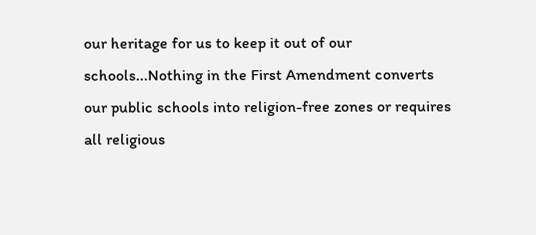our heritage for us to keep it out of our schools...Nothing in the First Amendment converts our public schools into religion-free zones or requires all religious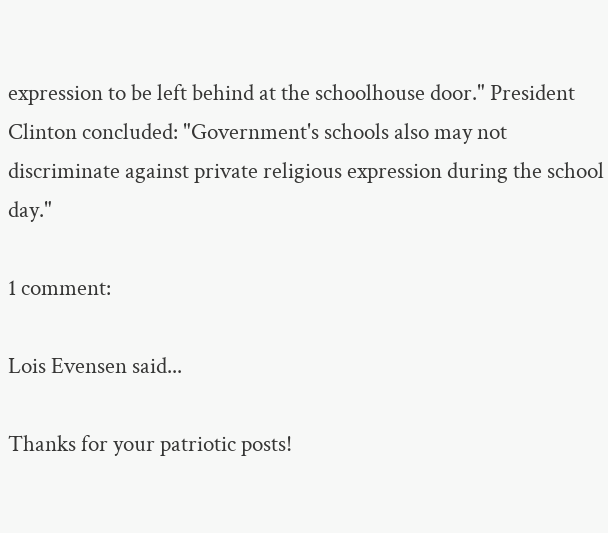expression to be left behind at the schoolhouse door." President Clinton concluded: "Government's schools also may not discriminate against private religious expression during the school day."

1 comment:

Lois Evensen said...

Thanks for your patriotic posts!